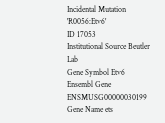Incidental Mutation 'R0056:Etv6'
ID 17053
Institutional Source Beutler Lab
Gene Symbol Etv6
Ensembl Gene ENSMUSG00000030199
Gene Name ets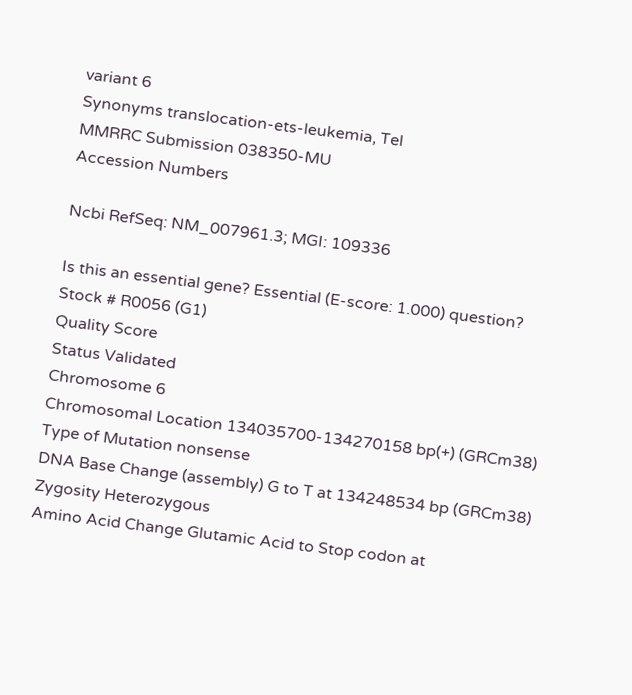variant 6
Synonyms translocation-ets-leukemia, Tel
MMRRC Submission 038350-MU
Accession Numbers

Ncbi RefSeq: NM_007961.3; MGI: 109336

Is this an essential gene? Essential (E-score: 1.000) question?
Stock # R0056 (G1)
Quality Score
Status Validated
Chromosome 6
Chromosomal Location 134035700-134270158 bp(+) (GRCm38)
Type of Mutation nonsense
DNA Base Change (assembly) G to T at 134248534 bp (GRCm38)
Zygosity Heterozygous
Amino Acid Change Glutamic Acid to Stop codon at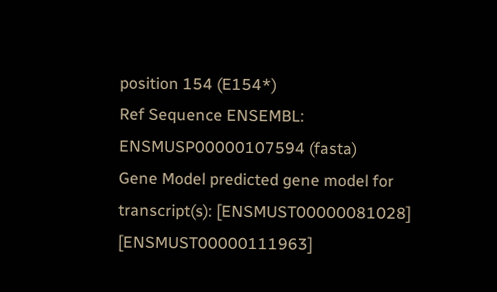position 154 (E154*)
Ref Sequence ENSEMBL: ENSMUSP00000107594 (fasta)
Gene Model predicted gene model for transcript(s): [ENSMUST00000081028] [ENSMUST00000111963]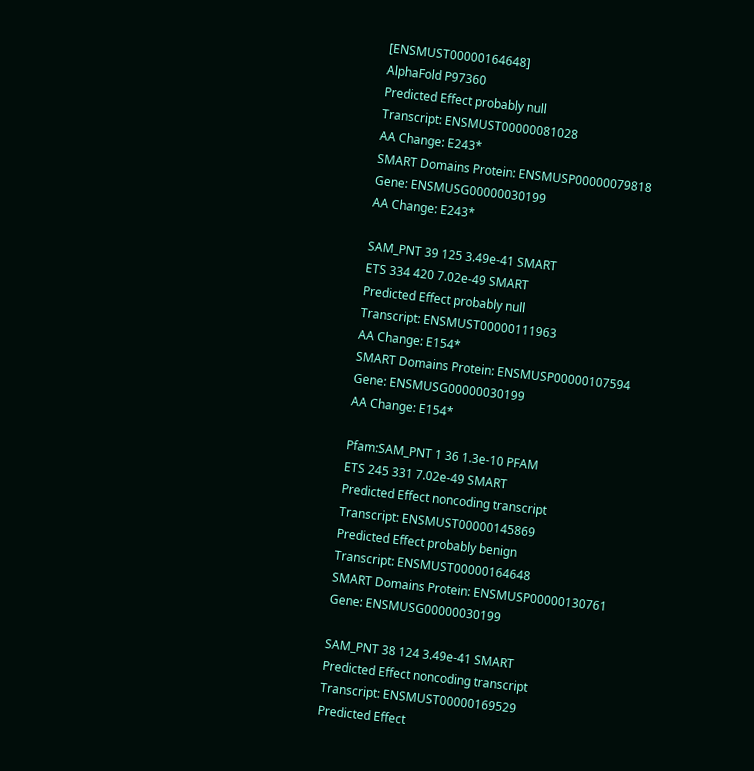[ENSMUST00000164648]
AlphaFold P97360
Predicted Effect probably null
Transcript: ENSMUST00000081028
AA Change: E243*
SMART Domains Protein: ENSMUSP00000079818
Gene: ENSMUSG00000030199
AA Change: E243*

SAM_PNT 39 125 3.49e-41 SMART
ETS 334 420 7.02e-49 SMART
Predicted Effect probably null
Transcript: ENSMUST00000111963
AA Change: E154*
SMART Domains Protein: ENSMUSP00000107594
Gene: ENSMUSG00000030199
AA Change: E154*

Pfam:SAM_PNT 1 36 1.3e-10 PFAM
ETS 245 331 7.02e-49 SMART
Predicted Effect noncoding transcript
Transcript: ENSMUST00000145869
Predicted Effect probably benign
Transcript: ENSMUST00000164648
SMART Domains Protein: ENSMUSP00000130761
Gene: ENSMUSG00000030199

SAM_PNT 38 124 3.49e-41 SMART
Predicted Effect noncoding transcript
Transcript: ENSMUST00000169529
Predicted Effect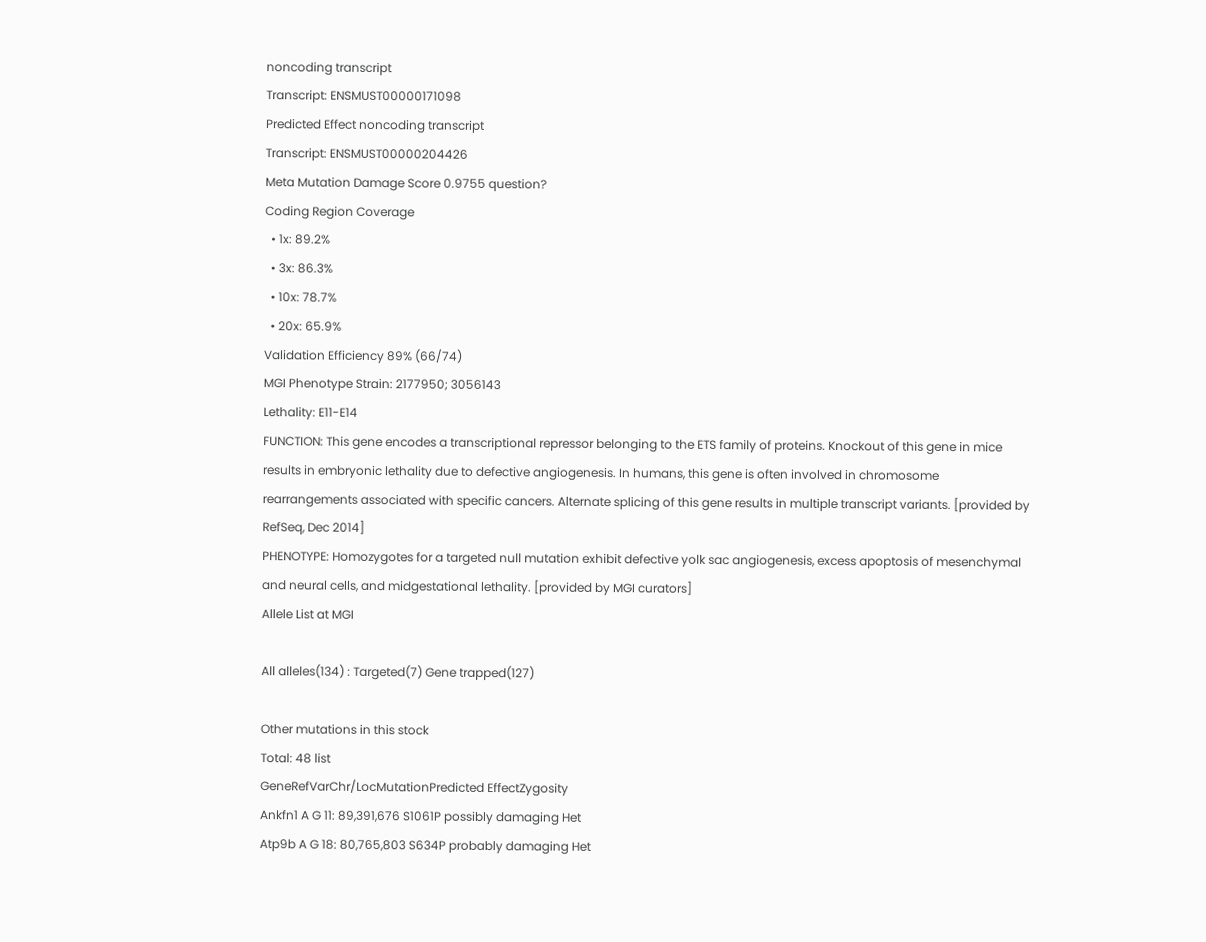noncoding transcript
Transcript: ENSMUST00000171098
Predicted Effect noncoding transcript
Transcript: ENSMUST00000204426
Meta Mutation Damage Score 0.9755 question?
Coding Region Coverage
  • 1x: 89.2%
  • 3x: 86.3%
  • 10x: 78.7%
  • 20x: 65.9%
Validation Efficiency 89% (66/74)
MGI Phenotype Strain: 2177950; 3056143
Lethality: E11-E14
FUNCTION: This gene encodes a transcriptional repressor belonging to the ETS family of proteins. Knockout of this gene in mice results in embryonic lethality due to defective angiogenesis. In humans, this gene is often involved in chromosome rearrangements associated with specific cancers. Alternate splicing of this gene results in multiple transcript variants. [provided by RefSeq, Dec 2014]
PHENOTYPE: Homozygotes for a targeted null mutation exhibit defective yolk sac angiogenesis, excess apoptosis of mesenchymal and neural cells, and midgestational lethality. [provided by MGI curators]
Allele List at MGI

All alleles(134) : Targeted(7) Gene trapped(127)

Other mutations in this stock
Total: 48 list
GeneRefVarChr/LocMutationPredicted EffectZygosity
Ankfn1 A G 11: 89,391,676 S1061P possibly damaging Het
Atp9b A G 18: 80,765,803 S634P probably damaging Het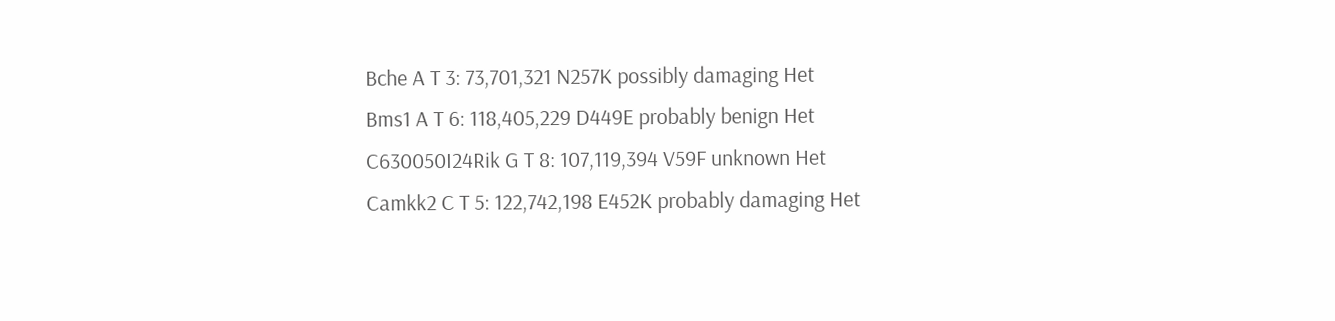Bche A T 3: 73,701,321 N257K possibly damaging Het
Bms1 A T 6: 118,405,229 D449E probably benign Het
C630050I24Rik G T 8: 107,119,394 V59F unknown Het
Camkk2 C T 5: 122,742,198 E452K probably damaging Het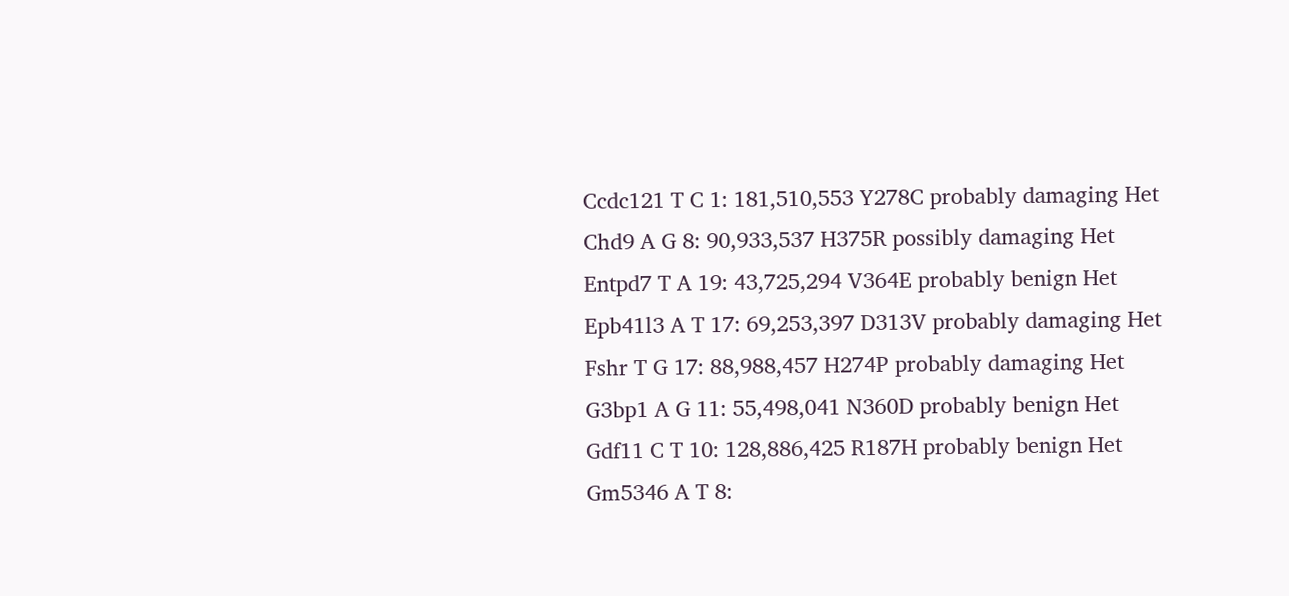Ccdc121 T C 1: 181,510,553 Y278C probably damaging Het
Chd9 A G 8: 90,933,537 H375R possibly damaging Het
Entpd7 T A 19: 43,725,294 V364E probably benign Het
Epb41l3 A T 17: 69,253,397 D313V probably damaging Het
Fshr T G 17: 88,988,457 H274P probably damaging Het
G3bp1 A G 11: 55,498,041 N360D probably benign Het
Gdf11 C T 10: 128,886,425 R187H probably benign Het
Gm5346 A T 8: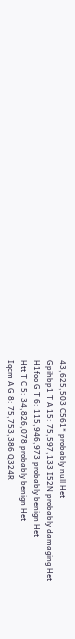43,625,503 C561* probably null Het
Gpihbp1 T A 15: 75,597,133 I52N probably damaging Het
H1foo G T 6: 115,946,973 probably benign Het
Htt T C 5: 34,826,078 probably benign Het
Iqcm A G 8: 75,753,386 Q324R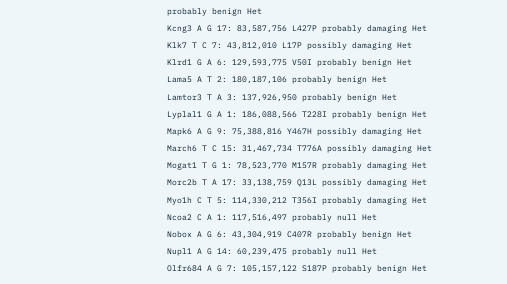probably benign Het
Kcng3 A G 17: 83,587,756 L427P probably damaging Het
Klk7 T C 7: 43,812,010 L17P possibly damaging Het
Klrd1 G A 6: 129,593,775 V50I probably benign Het
Lama5 A T 2: 180,187,106 probably benign Het
Lamtor3 T A 3: 137,926,950 probably benign Het
Lyplal1 G A 1: 186,088,566 T228I probably benign Het
Mapk6 A G 9: 75,388,816 Y467H possibly damaging Het
March6 T C 15: 31,467,734 T776A possibly damaging Het
Mogat1 T G 1: 78,523,770 M157R probably damaging Het
Morc2b T A 17: 33,138,759 Q13L possibly damaging Het
Myo1h C T 5: 114,330,212 T356I probably damaging Het
Ncoa2 C A 1: 117,516,497 probably null Het
Nobox A G 6: 43,304,919 C407R probably benign Het
Nupl1 A G 14: 60,239,475 probably null Het
Olfr684 A G 7: 105,157,122 S187P probably benign Het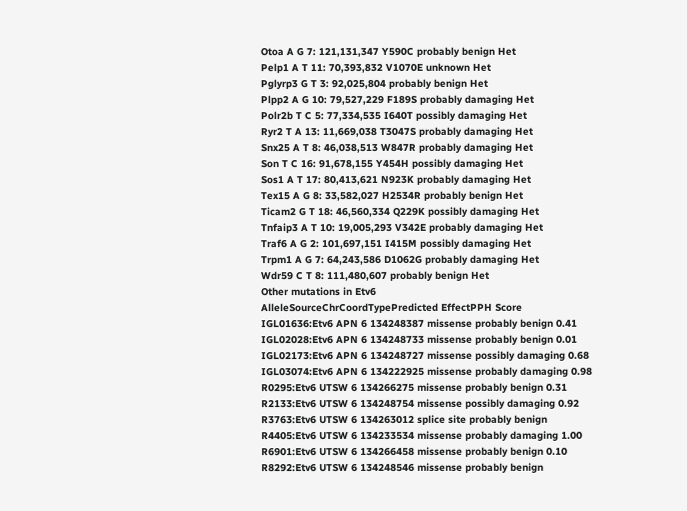Otoa A G 7: 121,131,347 Y590C probably benign Het
Pelp1 A T 11: 70,393,832 V1070E unknown Het
Pglyrp3 G T 3: 92,025,804 probably benign Het
Plpp2 A G 10: 79,527,229 F189S probably damaging Het
Polr2b T C 5: 77,334,535 I640T possibly damaging Het
Ryr2 T A 13: 11,669,038 T3047S probably damaging Het
Snx25 A T 8: 46,038,513 W847R probably damaging Het
Son T C 16: 91,678,155 Y454H possibly damaging Het
Sos1 A T 17: 80,413,621 N923K probably damaging Het
Tex15 A G 8: 33,582,027 H2534R probably benign Het
Ticam2 G T 18: 46,560,334 Q229K possibly damaging Het
Tnfaip3 A T 10: 19,005,293 V342E probably damaging Het
Traf6 A G 2: 101,697,151 I415M possibly damaging Het
Trpm1 A G 7: 64,243,586 D1062G probably damaging Het
Wdr59 C T 8: 111,480,607 probably benign Het
Other mutations in Etv6
AlleleSourceChrCoordTypePredicted EffectPPH Score
IGL01636:Etv6 APN 6 134248387 missense probably benign 0.41
IGL02028:Etv6 APN 6 134248733 missense probably benign 0.01
IGL02173:Etv6 APN 6 134248727 missense possibly damaging 0.68
IGL03074:Etv6 APN 6 134222925 missense probably damaging 0.98
R0295:Etv6 UTSW 6 134266275 missense probably benign 0.31
R2133:Etv6 UTSW 6 134248754 missense possibly damaging 0.92
R3763:Etv6 UTSW 6 134263012 splice site probably benign
R4405:Etv6 UTSW 6 134233534 missense probably damaging 1.00
R6901:Etv6 UTSW 6 134266458 missense probably benign 0.10
R8292:Etv6 UTSW 6 134248546 missense probably benign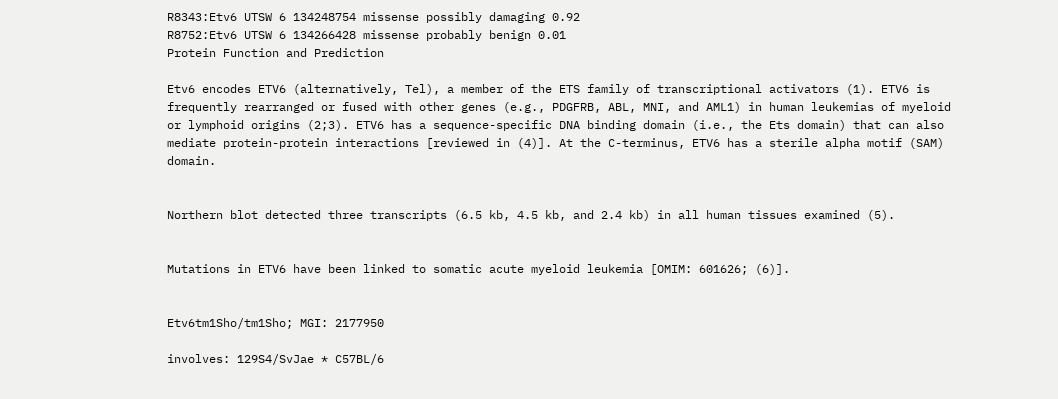R8343:Etv6 UTSW 6 134248754 missense possibly damaging 0.92
R8752:Etv6 UTSW 6 134266428 missense probably benign 0.01
Protein Function and Prediction

Etv6 encodes ETV6 (alternatively, Tel), a member of the ETS family of transcriptional activators (1). ETV6 is frequently rearranged or fused with other genes (e.g., PDGFRB, ABL, MNI, and AML1) in human leukemias of myeloid or lymphoid origins (2;3). ETV6 has a sequence-specific DNA binding domain (i.e., the Ets domain) that can also mediate protein-protein interactions [reviewed in (4)]. At the C-terminus, ETV6 has a sterile alpha motif (SAM) domain.


Northern blot detected three transcripts (6.5 kb, 4.5 kb, and 2.4 kb) in all human tissues examined (5).


Mutations in ETV6 have been linked to somatic acute myeloid leukemia [OMIM: 601626; (6)].


Etv6tm1Sho/tm1Sho; MGI: 2177950

involves: 129S4/SvJae * C57BL/6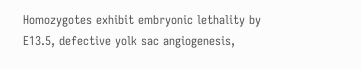Homozygotes exhibit embryonic lethality by E13.5, defective yolk sac angiogenesis,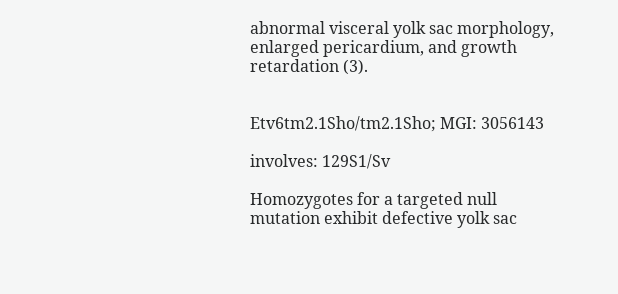abnormal visceral yolk sac morphology, enlarged pericardium, and growth retardation (3).


Etv6tm2.1Sho/tm2.1Sho; MGI: 3056143

involves: 129S1/Sv

Homozygotes for a targeted null mutation exhibit defective yolk sac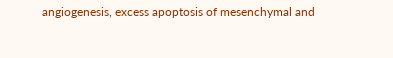angiogenesis, excess apoptosis of mesenchymal and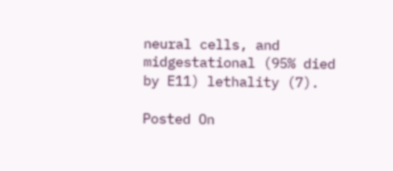neural cells, and midgestational (95% died by E11) lethality (7).

Posted On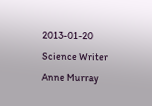2013-01-20
Science Writer Anne Murray